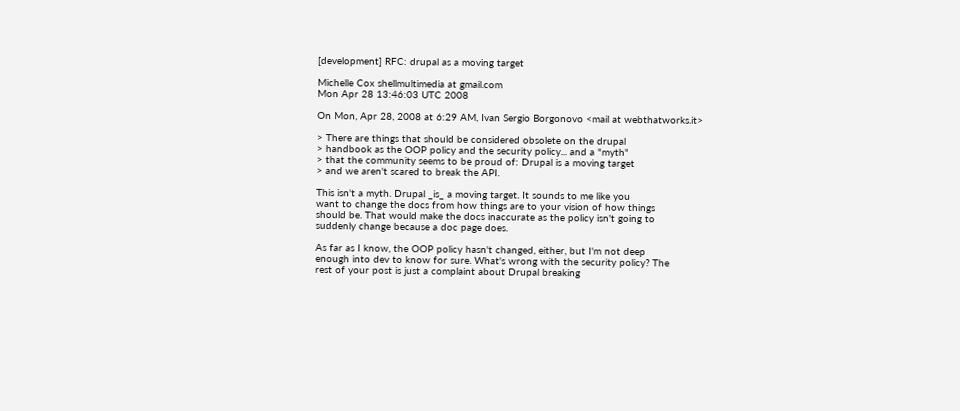[development] RFC: drupal as a moving target

Michelle Cox shellmultimedia at gmail.com
Mon Apr 28 13:46:03 UTC 2008

On Mon, Apr 28, 2008 at 6:29 AM, Ivan Sergio Borgonovo <mail at webthatworks.it>

> There are things that should be considered obsolete on the drupal
> handbook as the OOP policy and the security policy... and a "myth"
> that the community seems to be proud of: Drupal is a moving target
> and we aren't scared to break the API.

This isn't a myth. Drupal _is_ a moving target. It sounds to me like you
want to change the docs from how things are to your vision of how things
should be. That would make the docs inaccurate as the policy isn't going to
suddenly change because a doc page does.

As far as I know, the OOP policy hasn't changed, either, but I'm not deep
enough into dev to know for sure. What's wrong with the security policy? The
rest of your post is just a complaint about Drupal breaking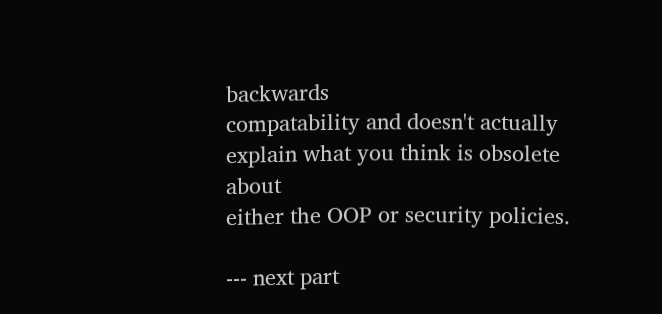backwards
compatability and doesn't actually explain what you think is obsolete about
either the OOP or security policies.

--- next part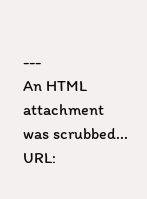---
An HTML attachment was scrubbed...
URL: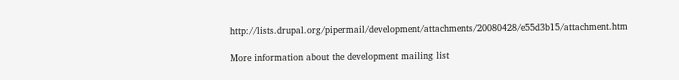http://lists.drupal.org/pipermail/development/attachments/20080428/e55d3b15/attachment.htm

More information about the development mailing list